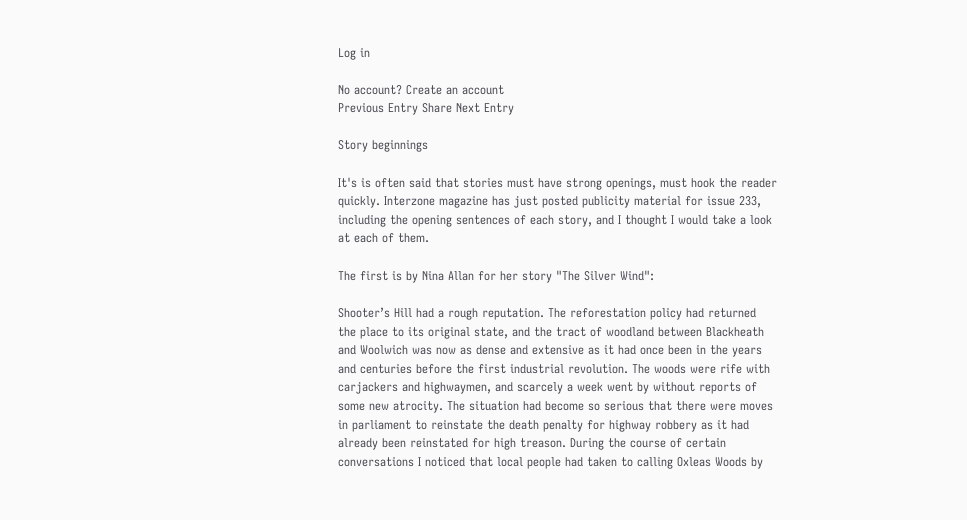Log in

No account? Create an account
Previous Entry Share Next Entry

Story beginnings

It's is often said that stories must have strong openings, must hook the reader quickly. Interzone magazine has just posted publicity material for issue 233, including the opening sentences of each story, and I thought I would take a look at each of them.

The first is by Nina Allan for her story "The Silver Wind":

Shooter’s Hill had a rough reputation. The reforestation policy had returned the place to its original state, and the tract of woodland between Blackheath and Woolwich was now as dense and extensive as it had once been in the years and centuries before the first industrial revolution. The woods were rife with carjackers and highwaymen, and scarcely a week went by without reports of some new atrocity. The situation had become so serious that there were moves in parliament to reinstate the death penalty for highway robbery as it had already been reinstated for high treason. During the course of certain conversations I noticed that local people had taken to calling Oxleas Woods by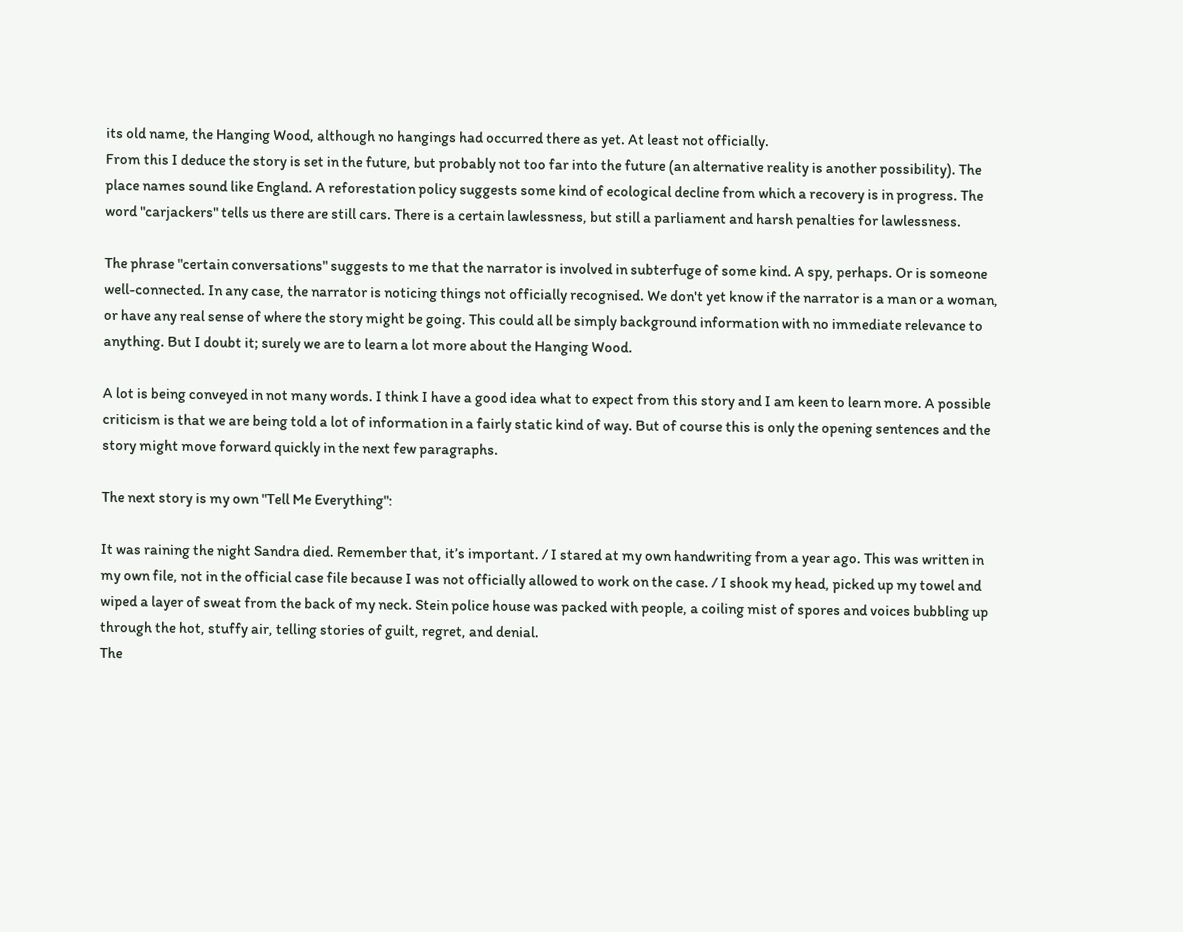its old name, the Hanging Wood, although no hangings had occurred there as yet. At least not officially.
From this I deduce the story is set in the future, but probably not too far into the future (an alternative reality is another possibility). The place names sound like England. A reforestation policy suggests some kind of ecological decline from which a recovery is in progress. The word "carjackers" tells us there are still cars. There is a certain lawlessness, but still a parliament and harsh penalties for lawlessness.

The phrase "certain conversations" suggests to me that the narrator is involved in subterfuge of some kind. A spy, perhaps. Or is someone well-connected. In any case, the narrator is noticing things not officially recognised. We don't yet know if the narrator is a man or a woman, or have any real sense of where the story might be going. This could all be simply background information with no immediate relevance to anything. But I doubt it; surely we are to learn a lot more about the Hanging Wood.

A lot is being conveyed in not many words. I think I have a good idea what to expect from this story and I am keen to learn more. A possible criticism is that we are being told a lot of information in a fairly static kind of way. But of course this is only the opening sentences and the story might move forward quickly in the next few paragraphs.

The next story is my own "Tell Me Everything":

It was raining the night Sandra died. Remember that, it’s important. / I stared at my own handwriting from a year ago. This was written in my own file, not in the official case file because I was not officially allowed to work on the case. / I shook my head, picked up my towel and wiped a layer of sweat from the back of my neck. Stein police house was packed with people, a coiling mist of spores and voices bubbling up through the hot, stuffy air, telling stories of guilt, regret, and denial.
The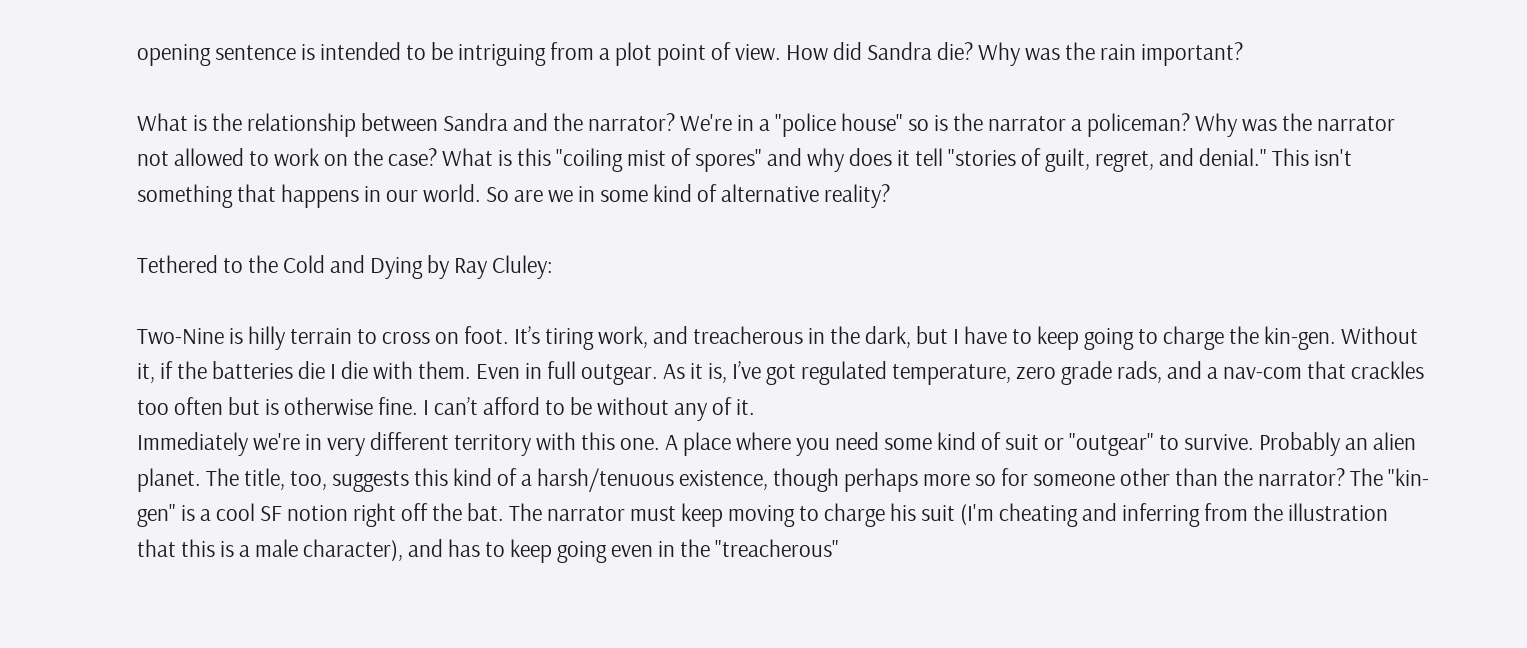opening sentence is intended to be intriguing from a plot point of view. How did Sandra die? Why was the rain important?

What is the relationship between Sandra and the narrator? We're in a "police house" so is the narrator a policeman? Why was the narrator not allowed to work on the case? What is this "coiling mist of spores" and why does it tell "stories of guilt, regret, and denial." This isn't something that happens in our world. So are we in some kind of alternative reality?

Tethered to the Cold and Dying by Ray Cluley:

Two-Nine is hilly terrain to cross on foot. It’s tiring work, and treacherous in the dark, but I have to keep going to charge the kin-gen. Without it, if the batteries die I die with them. Even in full outgear. As it is, I’ve got regulated temperature, zero grade rads, and a nav-com that crackles too often but is otherwise fine. I can’t afford to be without any of it.
Immediately we're in very different territory with this one. A place where you need some kind of suit or "outgear" to survive. Probably an alien planet. The title, too, suggests this kind of a harsh/tenuous existence, though perhaps more so for someone other than the narrator? The "kin-gen" is a cool SF notion right off the bat. The narrator must keep moving to charge his suit (I'm cheating and inferring from the illustration that this is a male character), and has to keep going even in the "treacherous"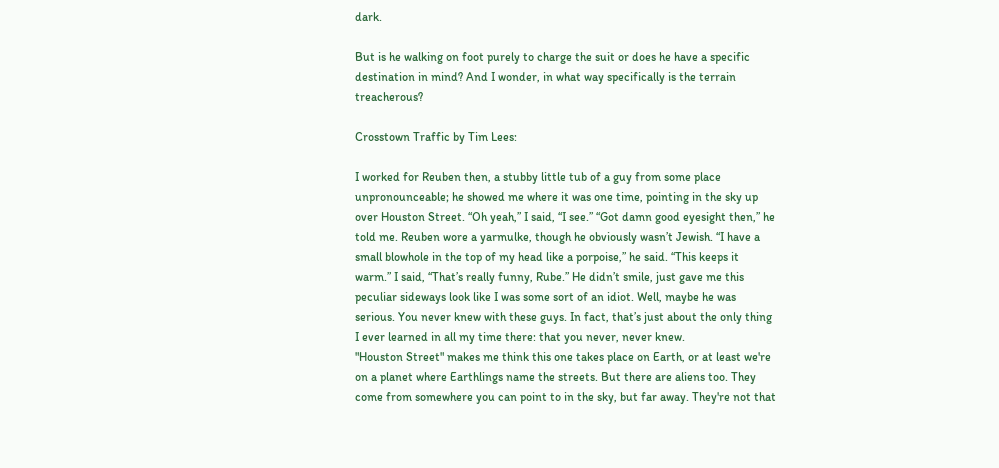dark.

But is he walking on foot purely to charge the suit or does he have a specific destination in mind? And I wonder, in what way specifically is the terrain treacherous?

Crosstown Traffic by Tim Lees:

I worked for Reuben then, a stubby little tub of a guy from some place unpronounceable; he showed me where it was one time, pointing in the sky up over Houston Street. “Oh yeah,” I said, “I see.” “Got damn good eyesight then,” he told me. Reuben wore a yarmulke, though he obviously wasn’t Jewish. “I have a small blowhole in the top of my head like a porpoise,” he said. “This keeps it warm.” I said, “That’s really funny, Rube.” He didn’t smile, just gave me this peculiar sideways look like I was some sort of an idiot. Well, maybe he was serious. You never knew with these guys. In fact, that’s just about the only thing I ever learned in all my time there: that you never, never knew.
"Houston Street" makes me think this one takes place on Earth, or at least we're on a planet where Earthlings name the streets. But there are aliens too. They come from somewhere you can point to in the sky, but far away. They're not that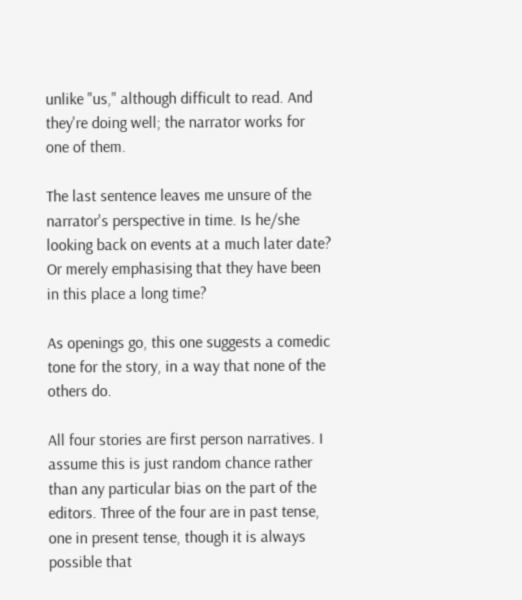unlike "us," although difficult to read. And they're doing well; the narrator works for one of them.

The last sentence leaves me unsure of the narrator's perspective in time. Is he/she looking back on events at a much later date? Or merely emphasising that they have been in this place a long time?

As openings go, this one suggests a comedic tone for the story, in a way that none of the others do.

All four stories are first person narratives. I assume this is just random chance rather than any particular bias on the part of the editors. Three of the four are in past tense, one in present tense, though it is always possible that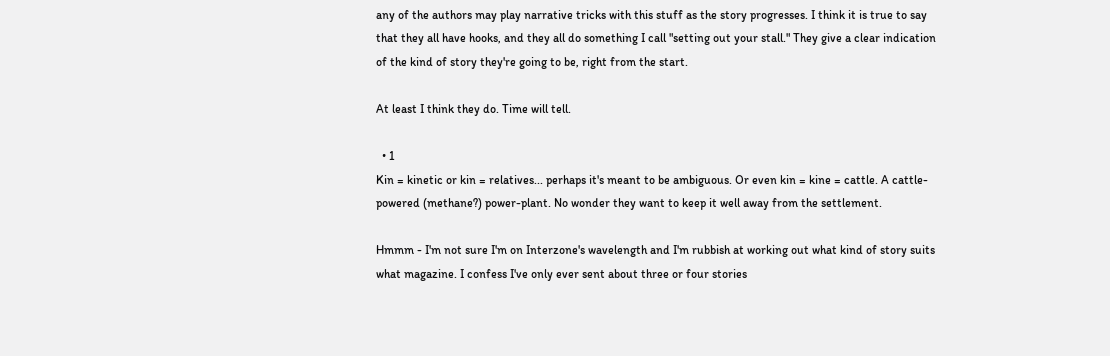any of the authors may play narrative tricks with this stuff as the story progresses. I think it is true to say that they all have hooks, and they all do something I call "setting out your stall." They give a clear indication of the kind of story they're going to be, right from the start.

At least I think they do. Time will tell.

  • 1
Kin = kinetic or kin = relatives... perhaps it's meant to be ambiguous. Or even kin = kine = cattle. A cattle-powered (methane?) power-plant. No wonder they want to keep it well away from the settlement.

Hmmm - I'm not sure I'm on Interzone's wavelength and I'm rubbish at working out what kind of story suits what magazine. I confess I've only ever sent about three or four stories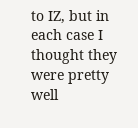to IZ, but in each case I thought they were pretty well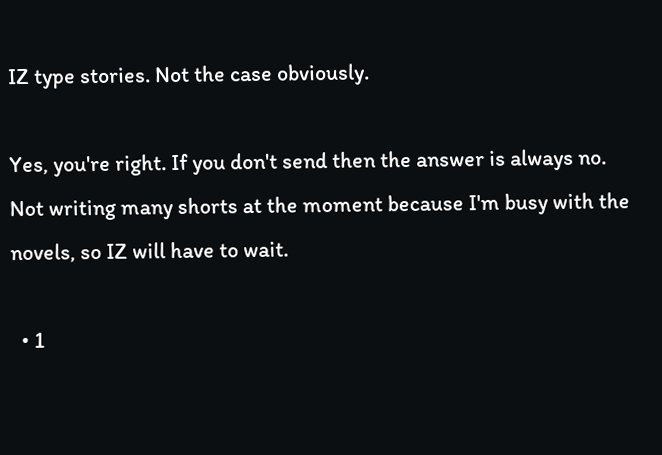IZ type stories. Not the case obviously.

Yes, you're right. If you don't send then the answer is always no. Not writing many shorts at the moment because I'm busy with the novels, so IZ will have to wait.

  • 1